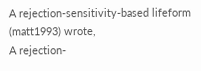A rejection-sensitivity-based lifeform (matt1993) wrote,
A rejection-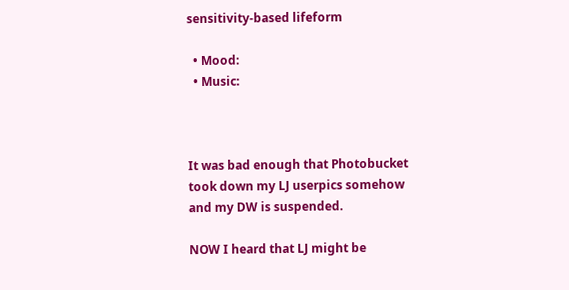sensitivity-based lifeform

  • Mood:
  • Music:



It was bad enough that Photobucket took down my LJ userpics somehow and my DW is suspended.

NOW I heard that LJ might be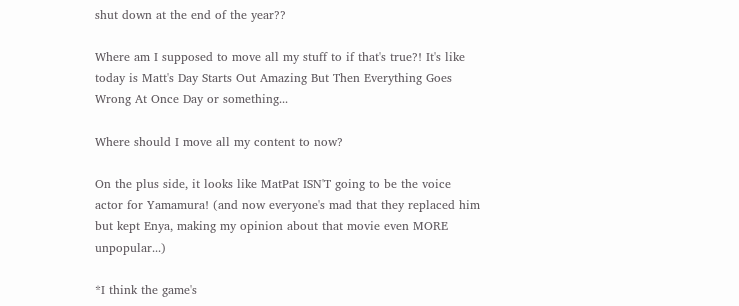shut down at the end of the year??

Where am I supposed to move all my stuff to if that's true?! It's like today is Matt's Day Starts Out Amazing But Then Everything Goes Wrong At Once Day or something...

Where should I move all my content to now?

On the plus side, it looks like MatPat ISN'T going to be the voice actor for Yamamura! (and now everyone's mad that they replaced him but kept Enya, making my opinion about that movie even MORE unpopular...)

*I think the game's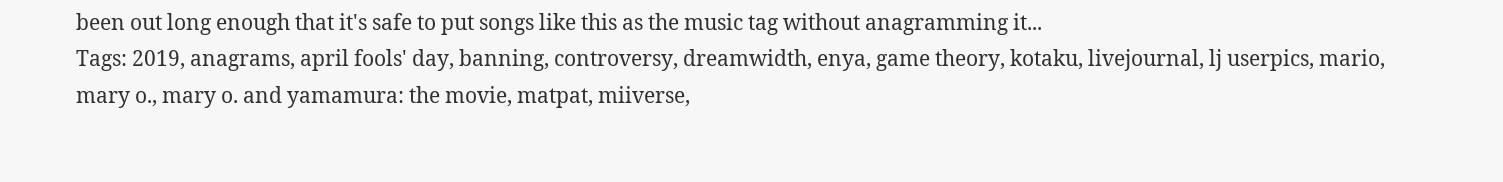been out long enough that it's safe to put songs like this as the music tag without anagramming it...
Tags: 2019, anagrams, april fools' day, banning, controversy, dreamwidth, enya, game theory, kotaku, livejournal, lj userpics, mario, mary o., mary o. and yamamura: the movie, matpat, miiverse,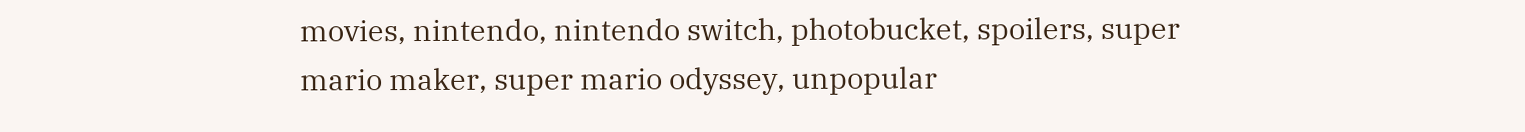movies, nintendo, nintendo switch, photobucket, spoilers, super mario maker, super mario odyssey, unpopular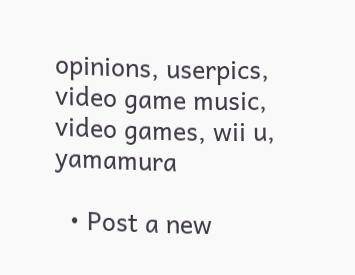opinions, userpics, video game music, video games, wii u, yamamura

  • Post a new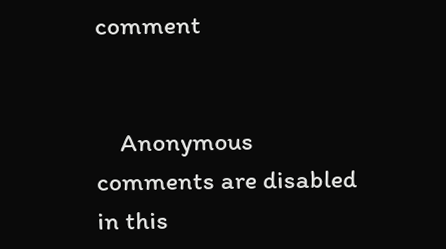comment


    Anonymous comments are disabled in this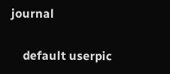journal

    default userpic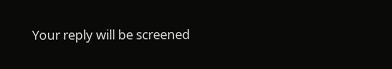Your reply will be screened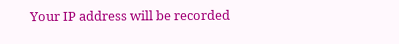Your IP address will be recorded